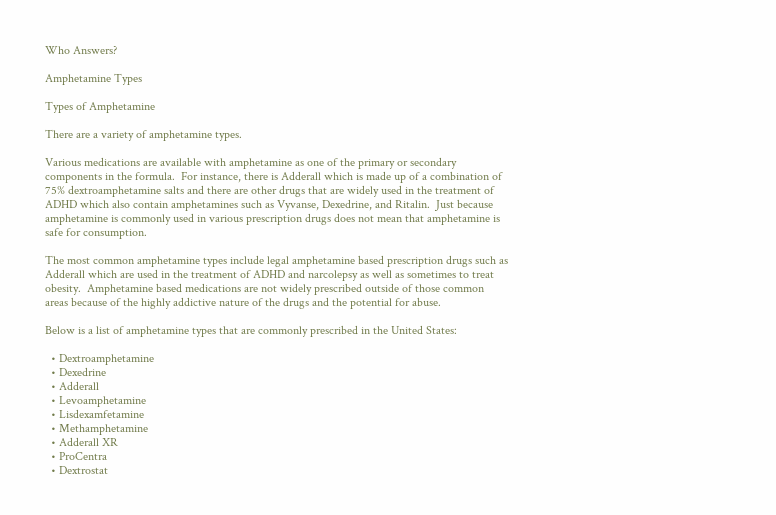Who Answers?

Amphetamine Types

Types of Amphetamine

There are a variety of amphetamine types.

Various medications are available with amphetamine as one of the primary or secondary components in the formula.  For instance, there is Adderall which is made up of a combination of 75% dextroamphetamine salts and there are other drugs that are widely used in the treatment of ADHD which also contain amphetamines such as Vyvanse, Dexedrine, and Ritalin.  Just because amphetamine is commonly used in various prescription drugs does not mean that amphetamine is safe for consumption.

The most common amphetamine types include legal amphetamine based prescription drugs such as Adderall which are used in the treatment of ADHD and narcolepsy as well as sometimes to treat obesity.  Amphetamine based medications are not widely prescribed outside of those common areas because of the highly addictive nature of the drugs and the potential for abuse.

Below is a list of amphetamine types that are commonly prescribed in the United States:

  • Dextroamphetamine
  • Dexedrine
  • Adderall
  • Levoamphetamine
  • Lisdexamfetamine
  • Methamphetamine
  • Adderall XR
  • ProCentra
  • Dextrostat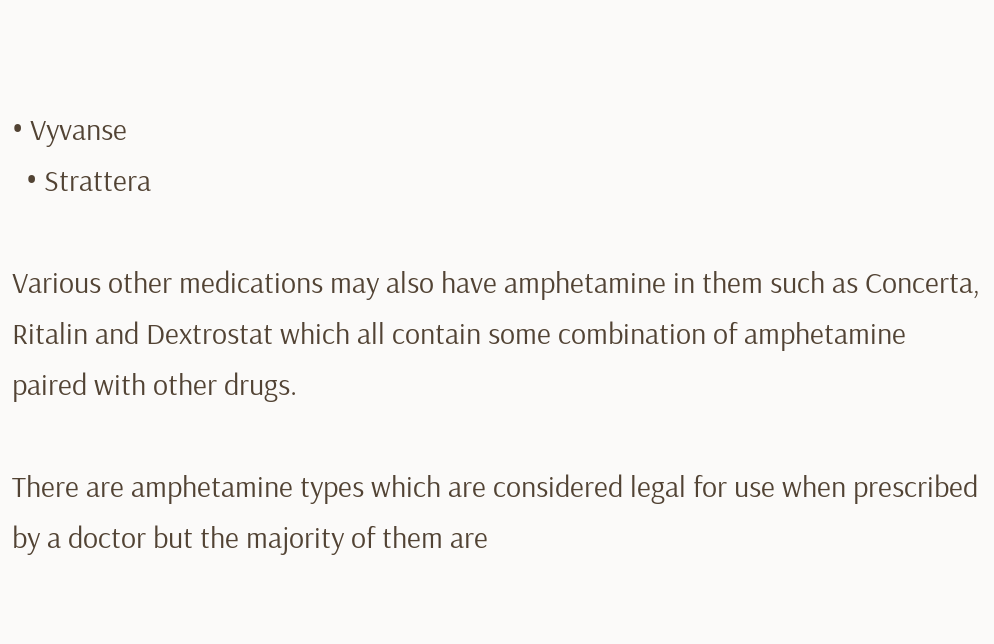• Vyvanse
  • Strattera

Various other medications may also have amphetamine in them such as Concerta, Ritalin and Dextrostat which all contain some combination of amphetamine paired with other drugs.

There are amphetamine types which are considered legal for use when prescribed by a doctor but the majority of them are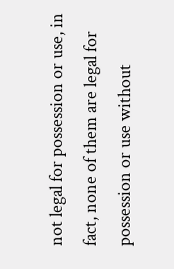not legal for possession or use, in fact, none of them are legal for possession or use without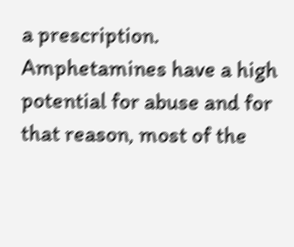a prescription.  Amphetamines have a high potential for abuse and for that reason, most of the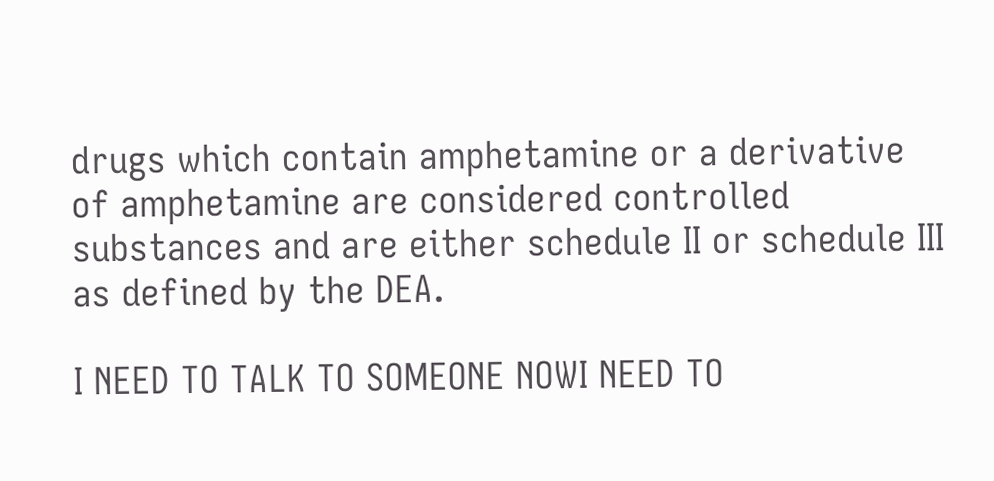drugs which contain amphetamine or a derivative of amphetamine are considered controlled substances and are either schedule II or schedule III as defined by the DEA.

I NEED TO TALK TO SOMEONE NOWI NEED TO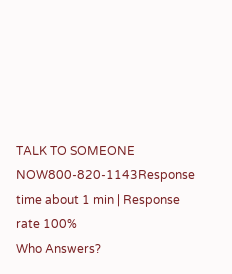TALK TO SOMEONE NOW800-820-1143Response time about 1 min | Response rate 100%
Who Answers?